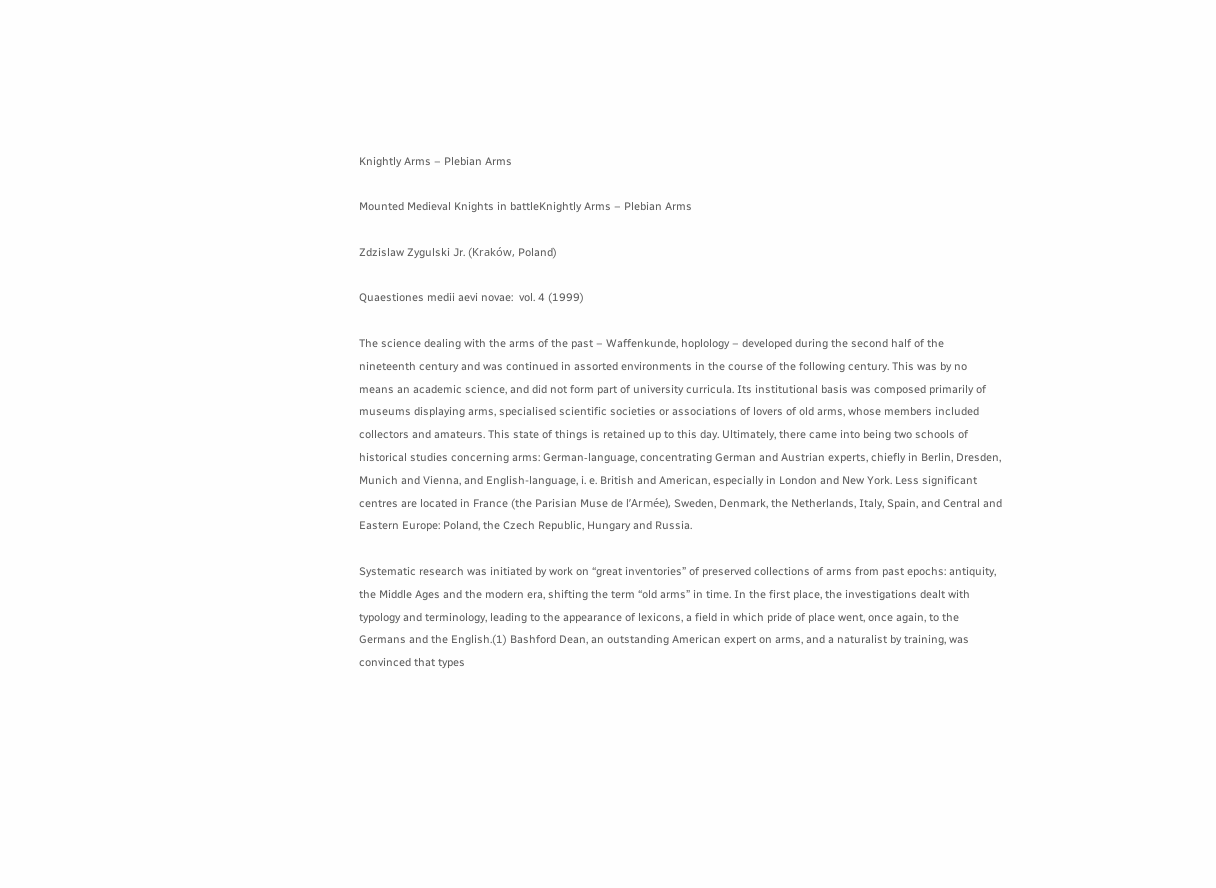Knightly Arms – Plebian Arms

Mounted Medieval Knights in battleKnightly Arms – Plebian Arms

Zdzislaw Zygulski Jr. (Kraków, Poland)

Quaestiones medii aevi novae:  vol. 4 (1999)

The science dealing with the arms of the past – Waffenkunde, hoplology – developed during the second half of the nineteenth century and was continued in assorted environments in the course of the following century. This was by no means an academic science, and did not form part of university curricula. Its institutional basis was composed primarily of museums displaying arms, specialised scientific societies or associations of lovers of old arms, whose members included collectors and amateurs. This state of things is retained up to this day. Ultimately, there came into being two schools of historical studies concerning arms: German‑language, concentrating German and Austrian experts, chiefly in Berlin, Dresden, Munich and Vienna, and English-language, i. e. British and American, especially in London and New York. Less significant centres are located in France (the Parisian Muse de l’Armée), Sweden, Denmark, the Netherlands, Italy, Spain, and Central and Eastern Europe: Poland, the Czech Republic, Hungary and Russia.

Systematic research was initiated by work on “great inventories” of preserved collections of arms from past epochs: antiquity, the Middle Ages and the modern era, shifting the term “old arms” in time. In the first place, the investigations dealt with typology and terminology, leading to the appearance of lexicons, a field in which pride of place went, once again, to the Germans and the English.(1) Bashford Dean, an outstanding American expert on arms, and a naturalist by training, was convinced that types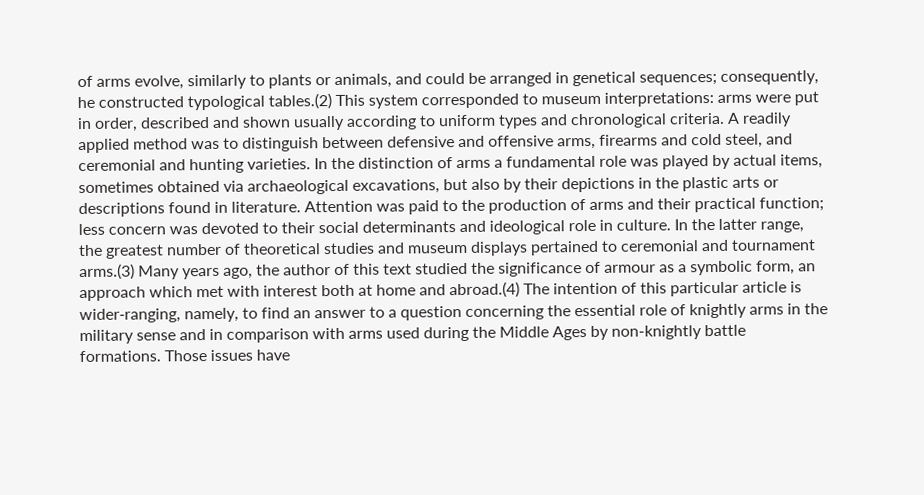of arms evolve, similarly to plants or animals, and could be arranged in genetical sequences; consequently, he constructed typological tables.(2) This system corresponded to museum interpretations: arms were put in order, described and shown usually according to uniform types and chronological criteria. A readily applied method was to distinguish between defensive and offensive arms, firearms and cold steel, and ceremonial and hunting varieties. In the distinction of arms a fundamental role was played by actual items, sometimes obtained via archaeological excavations, but also by their depictions in the plastic arts or descriptions found in literature. Attention was paid to the production of arms and their practical function; less concern was devoted to their social determinants and ideological role in culture. In the latter range, the greatest number of theoretical studies and museum displays pertained to ceremonial and tournament arms.(3) Many years ago, the author of this text studied the significance of armour as a symbolic form, an approach which met with interest both at home and abroad.(4) The intention of this particular article is wider‑ranging, namely, to find an answer to a question concerning the essential role of knightly arms in the military sense and in comparison with arms used during the Middle Ages by non-knightly battle formations. Those issues have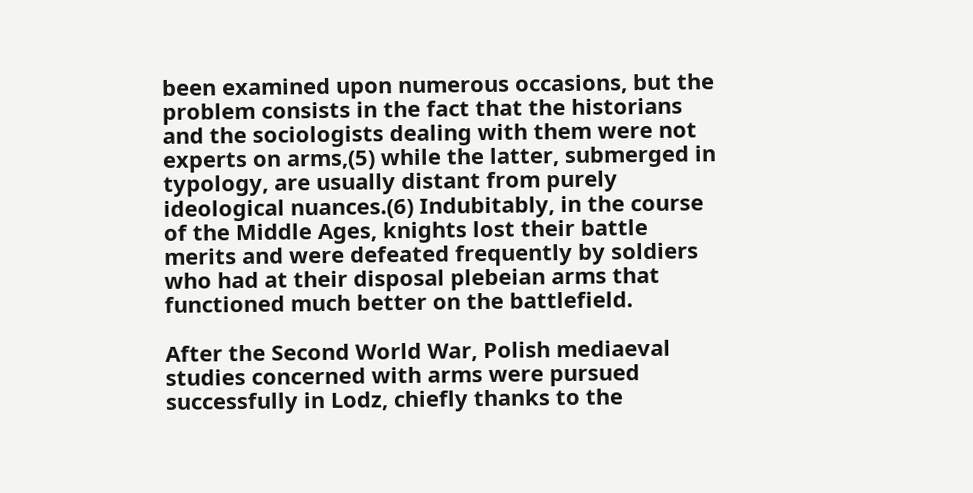been examined upon numerous occasions, but the problem consists in the fact that the historians and the sociologists dealing with them were not experts on arms,(5) while the latter, submerged in typology, are usually distant from purely ideological nuances.(6) Indubitably, in the course of the Middle Ages, knights lost their battle merits and were defeated frequently by soldiers who had at their disposal plebeian arms that functioned much better on the battlefield.

After the Second World War, Polish mediaeval studies concerned with arms were pursued successfully in Lodz, chiefly thanks to the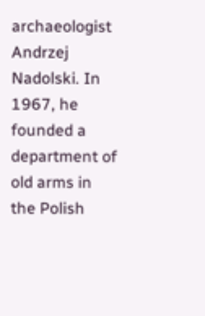archaeologist Andrzej Nadolski. In 1967, he founded a department of old arms in the Polish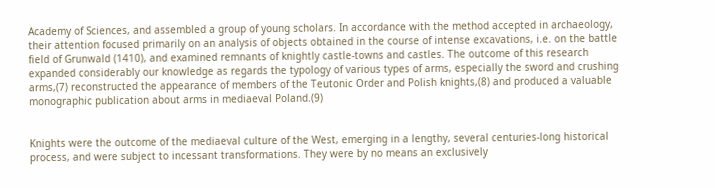Academy of Sciences, and assembled a group of young scholars. In accordance with the method accepted in archaeology, their attention focused primarily on an analysis of objects obtained in the course of intense excavations, i.e. on the battle field of Grunwald (1410), and examined remnants of knightly castle-towns and castles. The outcome of this research expanded considerably our knowledge as regards the typology of various types of arms, especially the sword and crushing arms,(7) reconstructed the appearance of members of the Teutonic Order and Polish knights,(8) and produced a valuable monographic publication about arms in mediaeval Poland.(9)


Knights were the outcome of the mediaeval culture of the West, emerging in a lengthy, several centuries-long historical process, and were subject to incessant transformations. They were by no means an exclusively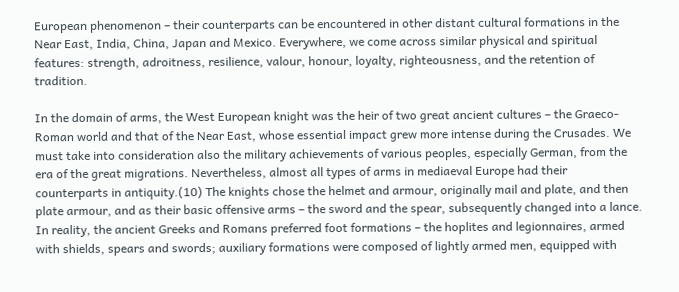European phenomenon – their counterparts can be encountered in other distant cultural formations in the Near East, India, China, Japan and Mexico. Everywhere, we come across similar physical and spiritual features: strength, adroitness, resilience, valour, honour, loyalty, righteousness, and the retention of tradition.

In the domain of arms, the West European knight was the heir of two great ancient cultures – the Graeco-Roman world and that of the Near East, whose essential impact grew more intense during the Crusades. We must take into consideration also the military achievements of various peoples, especially German, from the era of the great migrations. Nevertheless, almost all types of arms in mediaeval Europe had their counterparts in antiquity.(10) The knights chose the helmet and armour, originally mail and plate, and then plate armour, and as their basic offensive arms – the sword and the spear, subsequently changed into a lance. In reality, the ancient Greeks and Romans preferred foot formations – the hoplites and legionnaires, armed with shields, spears and swords; auxiliary formations were composed of lightly armed men, equipped with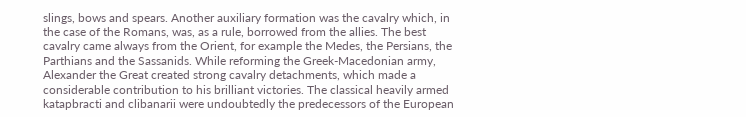slings, bows and spears. Another auxiliary formation was the cavalry which, in the case of the Romans, was, as a rule, borrowed from the allies. The best cavalry came always from the Orient, for example the Medes, the Persians, the Parthians and the Sassanids. While reforming the Greek-Macedonian army, Alexander the Great created strong cavalry detachments, which made a considerable contribution to his brilliant victories. The classical heavily armed katapbracti and clibanarii were undoubtedly the predecessors of the European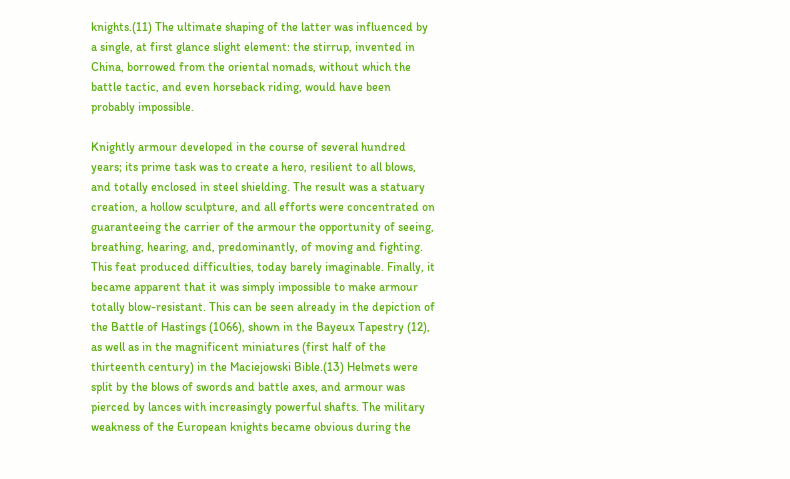knights.(11) The ultimate shaping of the latter was influenced by a single, at first glance slight element: the stirrup, invented in China, borrowed from the oriental nomads, without which the battle tactic, and even horseback riding, would have been probably impossible.

Knightly armour developed in the course of several hundred years; its prime task was to create a hero, resilient to all blows, and totally enclosed in steel shielding. The result was a statuary creation, a hollow sculpture, and all efforts were concentrated on guaranteeing the carrier of the armour the opportunity of seeing, breathing, hearing, and, predominantly, of moving and fighting. This feat produced difficulties, today barely imaginable. Finally, it became apparent that it was simply impossible to make armour totally blow-resistant. This can be seen already in the depiction of the Battle of Hastings (1066), shown in the Bayeux Tapestry (12), as well as in the magnificent miniatures (first half of the thirteenth century) in the Maciejowski Bible.(13) Helmets were split by the blows of swords and battle axes, and armour was pierced by lances with increasingly powerful shafts. The military weakness of the European knights became obvious during the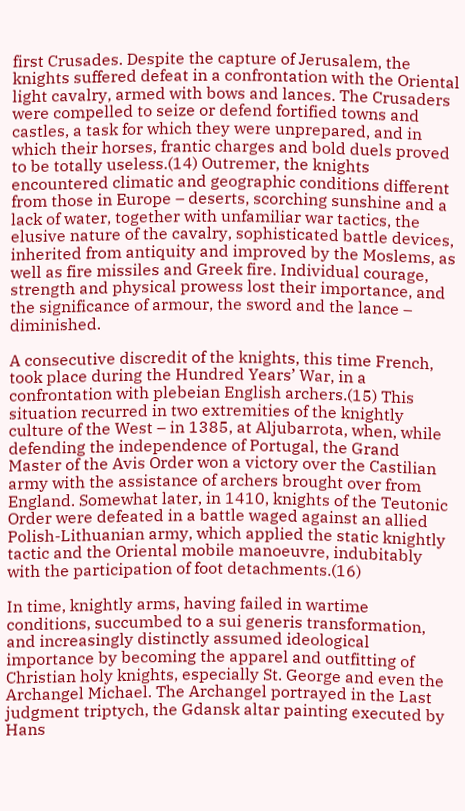first Crusades. Despite the capture of Jerusalem, the knights suffered defeat in a confrontation with the Oriental light cavalry, armed with bows and lances. The Crusaders were compelled to seize or defend fortified towns and castles, a task for which they were unprepared, and in which their horses, frantic charges and bold duels proved to be totally useless.(14) Outremer, the knights encountered climatic and geographic conditions different from those in Europe – deserts, scorching sunshine and a lack of water, together with unfamiliar war tactics, the elusive nature of the cavalry, sophisticated battle devices, inherited from antiquity and improved by the Moslems, as well as fire missiles and Greek fire. Individual courage, strength and physical prowess lost their importance, and the significance of armour, the sword and the lance – diminished.

A consecutive discredit of the knights, this time French, took place during the Hundred Years’ War, in a confrontation with plebeian English archers.(15) This situation recurred in two extremities of the knightly culture of the West – in 1385, at Aljubarrota, when, while defending the independence of Portugal, the Grand Master of the Avis Order won a victory over the Castilian army with the assistance of archers brought over from England. Somewhat later, in 1410, knights of the Teutonic Order were defeated in a battle waged against an allied Polish-Lithuanian army, which applied the static knightly tactic and the Oriental mobile manoeuvre, indubitably with the participation of foot detachments.(16)

In time, knightly arms, having failed in wartime conditions, succumbed to a sui generis transformation, and increasingly distinctly assumed ideological importance by becoming the apparel and outfitting of Christian holy knights, especially St. George and even the Archangel Michael. The Archangel portrayed in the Last judgment triptych, the Gdansk altar painting executed by Hans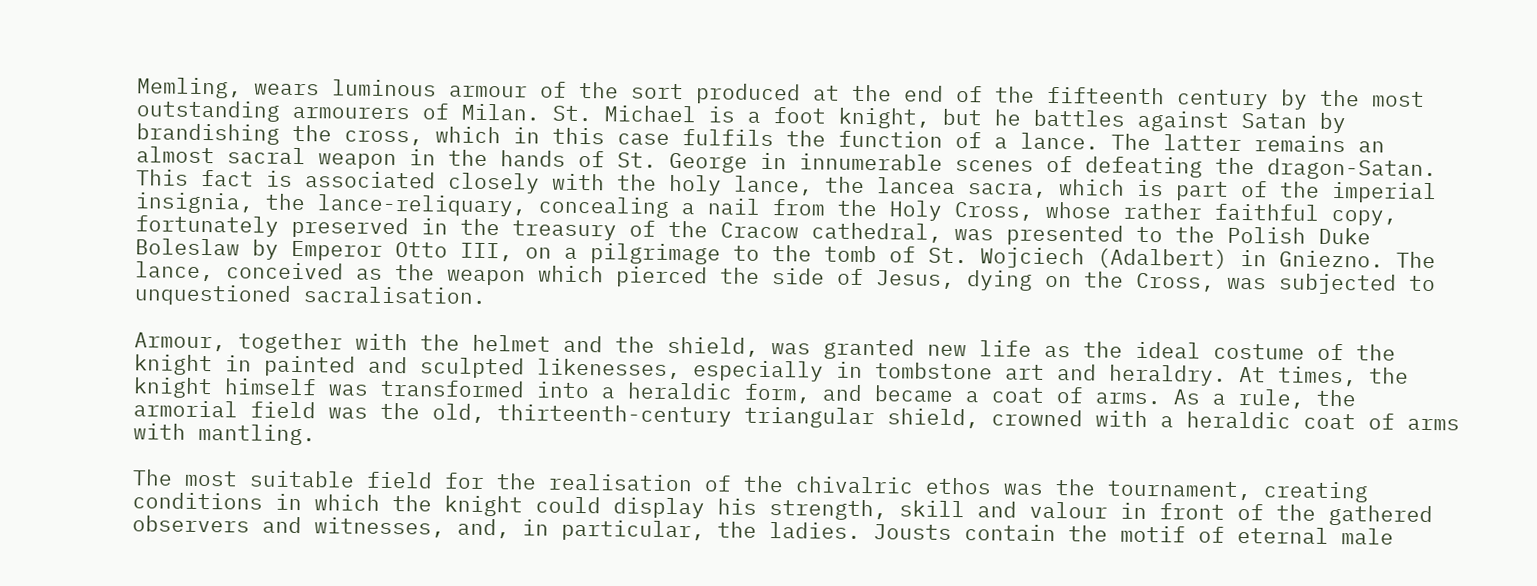Memling, wears luminous armour of the sort produced at the end of the fifteenth century by the most outstanding armourers of Milan. St. Michael is a foot knight, but he battles against Satan by brandishing the cross, which in this case fulfils the function of a lance. The latter remains an almost sacral weapon in the hands of St. George in innumerable scenes of defeating the dragon-Satan. This fact is associated closely with the holy lance, the lancea sacra, which is part of the imperial insignia, the lance-reliquary, concealing a nail from the Holy Cross, whose rather faithful copy, fortunately preserved in the treasury of the Cracow cathedral, was presented to the Polish Duke Boleslaw by Emperor Otto III, on a pilgrimage to the tomb of St. Wojciech (Adalbert) in Gniezno. The lance, conceived as the weapon which pierced the side of Jesus, dying on the Cross, was subjected to unquestioned sacralisation.

Armour, together with the helmet and the shield, was granted new life as the ideal costume of the knight in painted and sculpted likenesses, especially in tombstone art and heraldry. At times, the knight himself was transformed into a heraldic form, and became a coat of arms. As a rule, the armorial field was the old, thirteenth-century triangular shield, crowned with a heraldic coat of arms with mantling.

The most suitable field for the realisation of the chivalric ethos was the tournament, creating conditions in which the knight could display his strength, skill and valour in front of the gathered observers and witnesses, and, in particular, the ladies. Jousts contain the motif of eternal male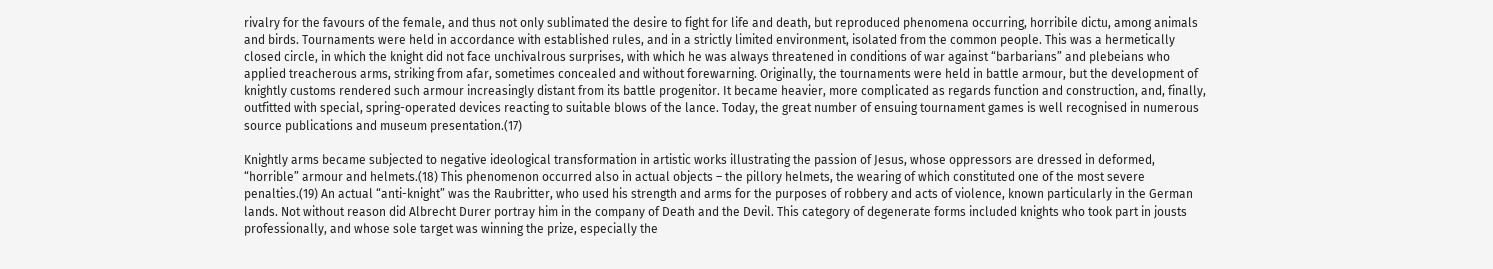rivalry for the favours of the female, and thus not only sublimated the desire to fight for life and death, but reproduced phenomena occurring, horribile dictu, among animals and birds. Tournaments were held in accordance with established rules, and in a strictly limited environment, isolated from the common people. This was a hermetically closed circle, in which the knight did not face unchivalrous surprises, with which he was always threatened in conditions of war against “barbarians” and plebeians who applied treacherous arms, striking from afar, sometimes concealed and without forewarning. Originally, the tournaments were held in battle armour, but the development of knightly customs rendered such armour increasingly distant from its battle progenitor. It became heavier, more complicated as regards function and construction, and, finally, outfitted with special, spring-operated devices reacting to suitable blows of the lance. Today, the great number of ensuing tournament games is well recognised in numerous source publications and museum presentation.(17)

Knightly arms became subjected to negative ideological transformation in artistic works illustrating the passion of Jesus, whose oppressors are dressed in deformed, “horrible” armour and helmets.(18) This phenomenon occurred also in actual objects – the pillory helmets, the wearing of which constituted one of the most severe penalties.(19) An actual “anti-knight” was the Raubritter, who used his strength and arms for the purposes of robbery and acts of violence, known particularly in the German lands. Not without reason did Albrecht Durer portray him in the company of Death and the Devil. This category of degenerate forms included knights who took part in jousts professionally, and whose sole target was winning the prize, especially the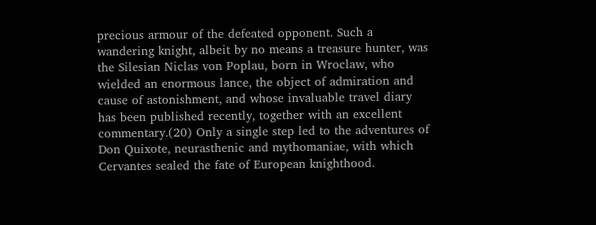precious armour of the defeated opponent. Such a wandering knight, albeit by no means a treasure hunter, was the Silesian Niclas von Poplau, born in Wroclaw, who wielded an enormous lance, the object of admiration and cause of astonishment, and whose invaluable travel diary has been published recently, together with an excellent commentary.(20) Only a single step led to the adventures of Don Quixote, neurasthenic and mythomaniae, with which Cervantes sealed the fate of European knighthood.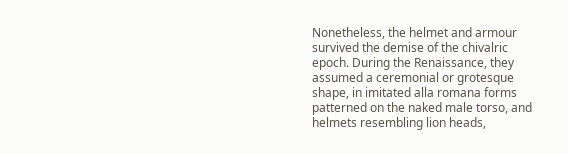Nonetheless, the helmet and armour survived the demise of the chivalric epoch. During the Renaissance, they assumed a ceremonial or grotesque shape, in imitated alla romana forms patterned on the naked male torso, and helmets resembling lion heads,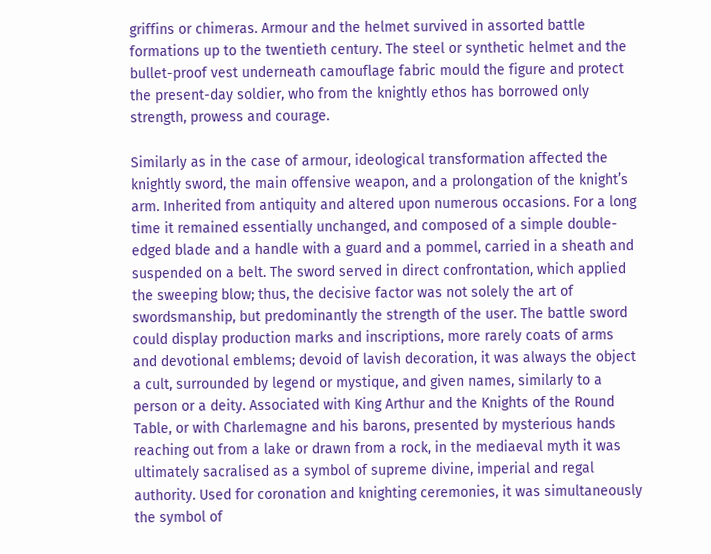griffins or chimeras. Armour and the helmet survived in assorted battle formations up to the twentieth century. The steel or synthetic helmet and the bullet-proof vest underneath camouflage fabric mould the figure and protect the present-day soldier, who from the knightly ethos has borrowed only strength, prowess and courage.

Similarly as in the case of armour, ideological transformation affected the knightly sword, the main offensive weapon, and a prolongation of the knight’s arm. Inherited from antiquity and altered upon numerous occasions. For a long time it remained essentially unchanged, and composed of a simple double-edged blade and a handle with a guard and a pommel, carried in a sheath and suspended on a belt. The sword served in direct confrontation, which applied the sweeping blow; thus, the decisive factor was not solely the art of swordsmanship, but predominantly the strength of the user. The battle sword could display production marks and inscriptions, more rarely coats of arms and devotional emblems; devoid of lavish decoration, it was always the object a cult, surrounded by legend or mystique, and given names, similarly to a person or a deity. Associated with King Arthur and the Knights of the Round Table, or with Charlemagne and his barons, presented by mysterious hands reaching out from a lake or drawn from a rock, in the mediaeval myth it was ultimately sacralised as a symbol of supreme divine, imperial and regal authority. Used for coronation and knighting ceremonies, it was simultaneously the symbol of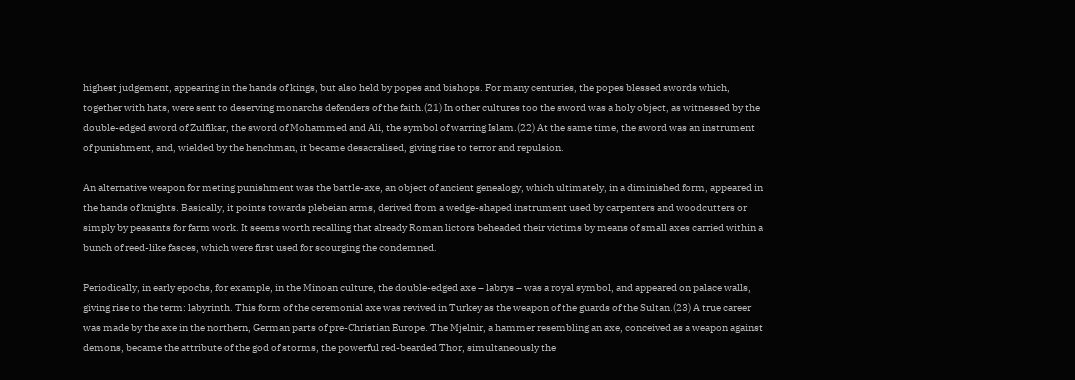highest judgement, appearing in the hands of kings, but also held by popes and bishops. For many centuries, the popes blessed swords which, together with hats, were sent to deserving monarchs defenders of the faith.(21) In other cultures too the sword was a holy object, as witnessed by the double-edged sword of Zulfikar, the sword of Mohammed and Ali, the symbol of warring Islam.(22) At the same time, the sword was an instrument of punishment, and, wielded by the henchman, it became desacralised, giving rise to terror and repulsion.

An alternative weapon for meting punishment was the battle-axe, an object of ancient genealogy, which ultimately, in a diminished form, appeared in the hands of knights. Basically, it points towards plebeian arms, derived from a wedge-shaped instrument used by carpenters and woodcutters or simply by peasants for farm work. It seems worth recalling that already Roman lictors beheaded their victims by means of small axes carried within a bunch of reed-like fasces, which were first used for scourging the condemned.

Periodically, in early epochs, for example, in the Minoan culture, the double-edged axe – labrys – was a royal symbol, and appeared on palace walls, giving rise to the term: labyrinth. This form of the ceremonial axe was revived in Turkey as the weapon of the guards of the Sultan.(23) A true career was made by the axe in the northern, German parts of pre-Christian Europe. The Mjelnir, a hammer resembling an axe, conceived as a weapon against demons, became the attribute of the god of storms, the powerful red-bearded Thor, simultaneously the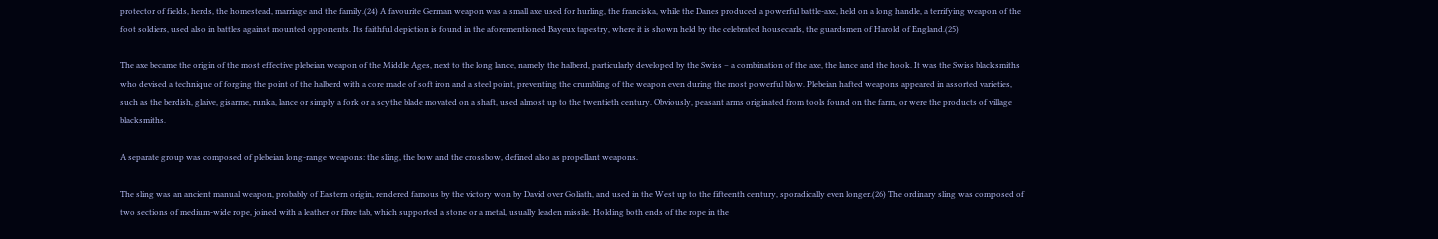protector of fields, herds, the homestead, marriage and the family.(24) A favourite German weapon was a small axe used for hurling, the franciska, while the Danes produced a powerful battle-axe, held on a long handle, a terrifying weapon of the foot soldiers, used also in battles against mounted opponents. Its faithful depiction is found in the aforementioned Bayeux tapestry, where it is shown held by the celebrated housecarls, the guardsmen of Harold of England.(25)

The axe became the origin of the most effective plebeian weapon of the Middle Ages, next to the long lance, namely the halberd, particularly developed by the Swiss – a combination of the axe, the lance and the hook. It was the Swiss blacksmiths who devised a technique of forging the point of the halberd with a core made of soft iron and a steel point, preventing the crumbling of the weapon even during the most powerful blow. Plebeian hafted weapons appeared in assorted varieties, such as the berdish, glaive, gisarme, runka, lance or simply a fork or a scythe blade movated on a shaft, used almost up to the twentieth century. Obviously, peasant arms originated from tools found on the farm, or were the products of village blacksmiths.

A separate group was composed of plebeian long-range weapons: the sling, the bow and the crossbow, defined also as propellant weapons.

The sling was an ancient manual weapon, probably of Eastern origin, rendered famous by the victory won by David over Goliath, and used in the West up to the fifteenth century, sporadically even longer.(26) The ordinary sling was composed of two sections of medium-wide rope, joined with a leather or fibre tab, which supported a stone or a metal, usually leaden missile. Holding both ends of the rope in the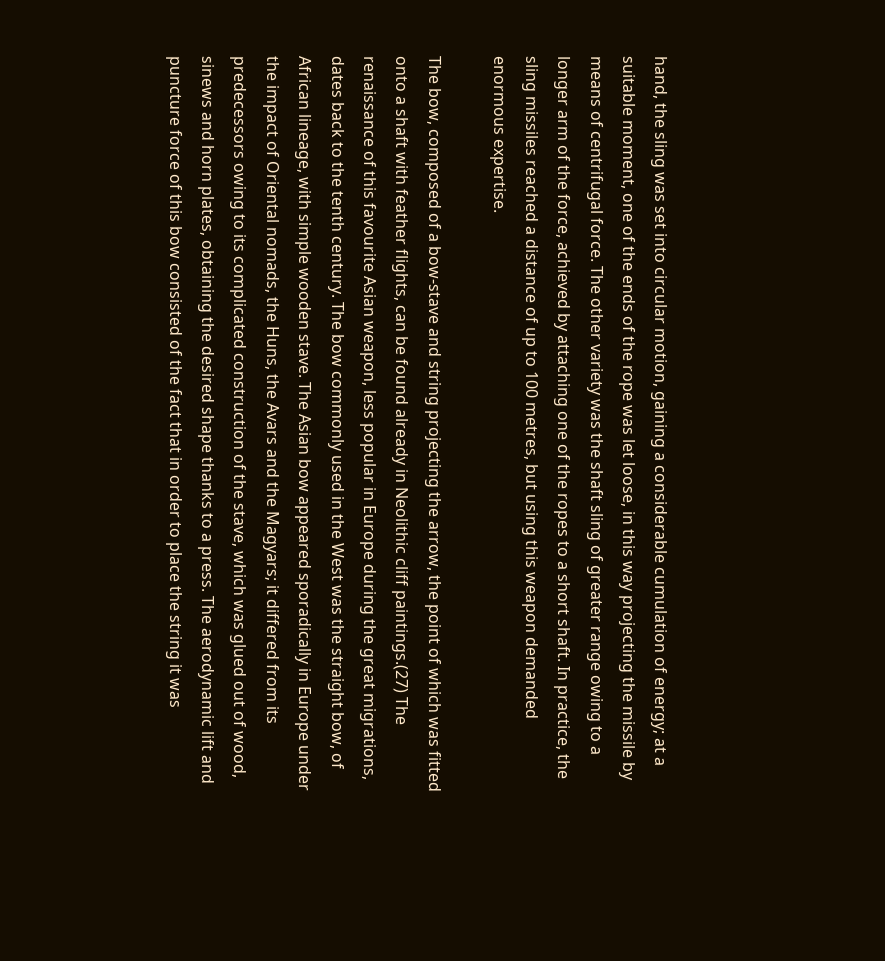hand, the sling was set into circular motion, gaining a considerable cumulation of energy; at a suitable moment, one of the ends of the rope was let loose, in this way projecting the missile by means of centrifugal force. The other variety was the shaft sling of greater range owing to a longer arm of the force, achieved by attaching one of the ropes to a short shaft. In practice, the sling missiles reached a distance of up to 100 metres, but using this weapon demanded enormous expertise.

The bow, composed of a bow-stave and string projecting the arrow, the point of which was fitted onto a shaft with feather flights, can be found already in Neolithic cliff paintings.(27) The renaissance of this favourite Asian weapon, less popular in Europe during the great migrations, dates back to the tenth century. The bow commonly used in the West was the straight bow, of African lineage, with simple wooden stave. The Asian bow appeared sporadically in Europe under the impact of Oriental nomads, the Huns, the Avars and the Magyars; it differed from its predecessors owing to its complicated construction of the stave, which was glued out of wood, sinews and horn plates, obtaining the desired shape thanks to a press. The aerodynamic lift and puncture force of this bow consisted of the fact that in order to place the string it was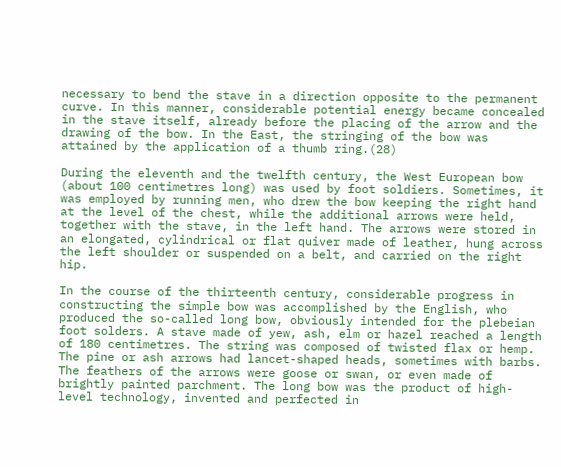necessary to bend the stave in a direction opposite to the permanent curve. In this manner, considerable potential energy became concealed in the stave itself, already before the placing of the arrow and the drawing of the bow. In the East, the stringing of the bow was attained by the application of a thumb ring.(28)

During the eleventh and the twelfth century, the West European bow (about 100 centimetres long) was used by foot soldiers. Sometimes, it was employed by running men, who drew the bow keeping the right hand at the level of the chest, while the additional arrows were held, together with the stave, in the left hand. The arrows were stored in an elongated, cylindrical or flat quiver made of leather, hung across the left shoulder or suspended on a belt, and carried on the right hip.

In the course of the thirteenth century, considerable progress in constructing the simple bow was accomplished by the English, who produced the so-called long bow, obviously intended for the plebeian foot solders. A stave made of yew, ash, elm or hazel reached a length of 180 centimetres. The string was composed of twisted flax or hemp. The pine or ash arrows had lancet-shaped heads, sometimes with barbs. The feathers of the arrows were goose or swan, or even made of brightly painted parchment. The long bow was the product of high-level technology, invented and perfected in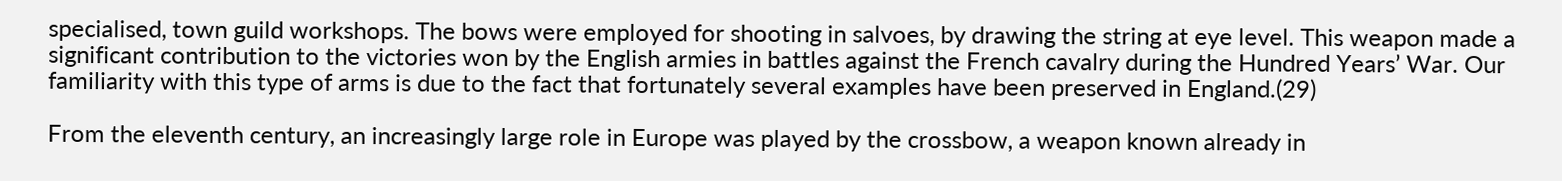specialised, town guild workshops. The bows were employed for shooting in salvoes, by drawing the string at eye level. This weapon made a significant contribution to the victories won by the English armies in battles against the French cavalry during the Hundred Years’ War. Our familiarity with this type of arms is due to the fact that fortunately several examples have been preserved in England.(29)

From the eleventh century, an increasingly large role in Europe was played by the crossbow, a weapon known already in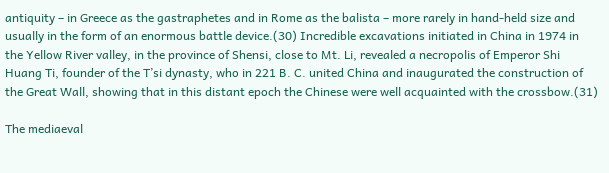antiquity – in Greece as the gastraphetes and in Rome as the balista – more rarely in hand-held size and usually in the form of an enormous battle device.(30) Incredible excavations initiated in China in 1974 in the Yellow River valley, in the province of Shensi, close to Mt. Li, revealed a necropolis of Emperor Shi Huang Ti, founder of the T’si dynasty, who in 221 B. C. united China and inaugurated the construction of the Great Wall, showing that in this distant epoch the Chinese were well acquainted with the crossbow.(31)

The mediaeval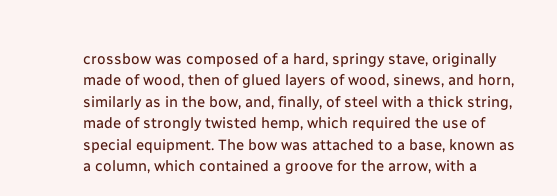crossbow was composed of a hard, springy stave, originally made of wood, then of glued layers of wood, sinews, and horn, similarly as in the bow, and, finally, of steel with a thick string, made of strongly twisted hemp, which required the use of special equipment. The bow was attached to a base, known as a column, which contained a groove for the arrow, with a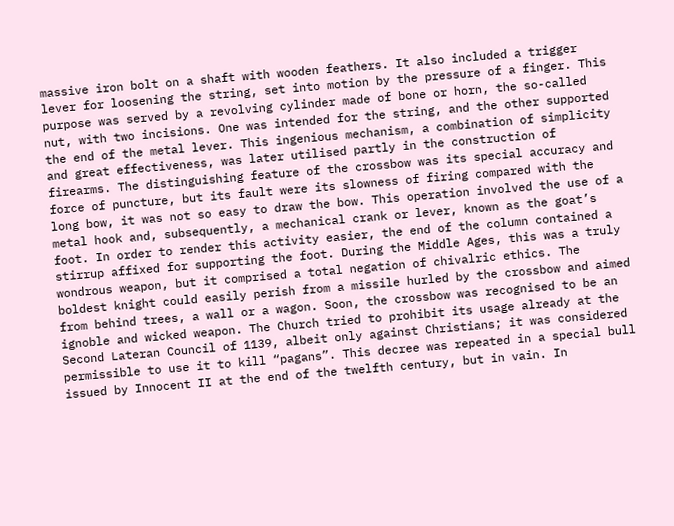massive iron bolt on a shaft with wooden feathers. It also included a trigger lever for loosening the string, set into motion by the pressure of a finger. This purpose was served by a revolving cylinder made of bone or horn, the so-called nut, with two incisions. One was intended for the string, and the other supported the end of the metal lever. This ingenious mechanism, a combination of simplicity and great effectiveness, was later utilised partly in the construction of firearms. The distinguishing feature of the crossbow was its special accuracy and force of puncture, but its fault were its slowness of firing compared with the long bow, it was not so easy to draw the bow. This operation involved the use of a metal hook and, subsequently, a mechanical crank or lever, known as the goat’s foot. In order to render this activity easier, the end of the column contained a stirrup affixed for supporting the foot. During the Middle Ages, this was a truly wondrous weapon, but it comprised a total negation of chivalric ethics. The boldest knight could easily perish from a missile hurled by the crossbow and aimed from behind trees, a wall or a wagon. Soon, the crossbow was recognised to be an ignoble and wicked weapon. The Church tried to prohibit its usage already at the Second Lateran Council of 1139, albeit only against Christians; it was considered permissible to use it to kill “pagans”. This decree was repeated in a special bull issued by Innocent II at the end of the twelfth century, but in vain. In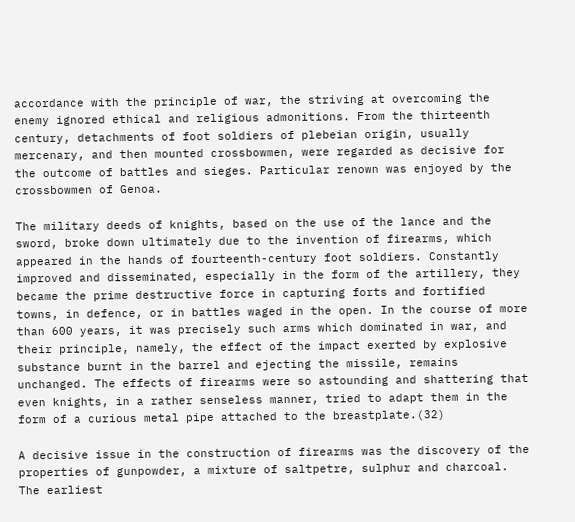accordance with the principle of war, the striving at overcoming the enemy ignored ethical and religious admonitions. From the thirteenth century, detachments of foot soldiers of plebeian origin, usually mercenary, and then mounted crossbowmen, were regarded as decisive for the outcome of battles and sieges. Particular renown was enjoyed by the crossbowmen of Genoa.

The military deeds of knights, based on the use of the lance and the sword, broke down ultimately due to the invention of firearms, which appeared in the hands of fourteenth-century foot soldiers. Constantly improved and disseminated, especially in the form of the artillery, they became the prime destructive force in capturing forts and fortified towns, in defence, or in battles waged in the open. In the course of more than 600 years, it was precisely such arms which dominated in war, and their principle, namely, the effect of the impact exerted by explosive substance burnt in the barrel and ejecting the missile, remains unchanged. The effects of firearms were so astounding and shattering that even knights, in a rather senseless manner, tried to adapt them in the form of a curious metal pipe attached to the breastplate.(32)

A decisive issue in the construction of firearms was the discovery of the properties of gunpowder, a mixture of saltpetre, sulphur and charcoal. The earliest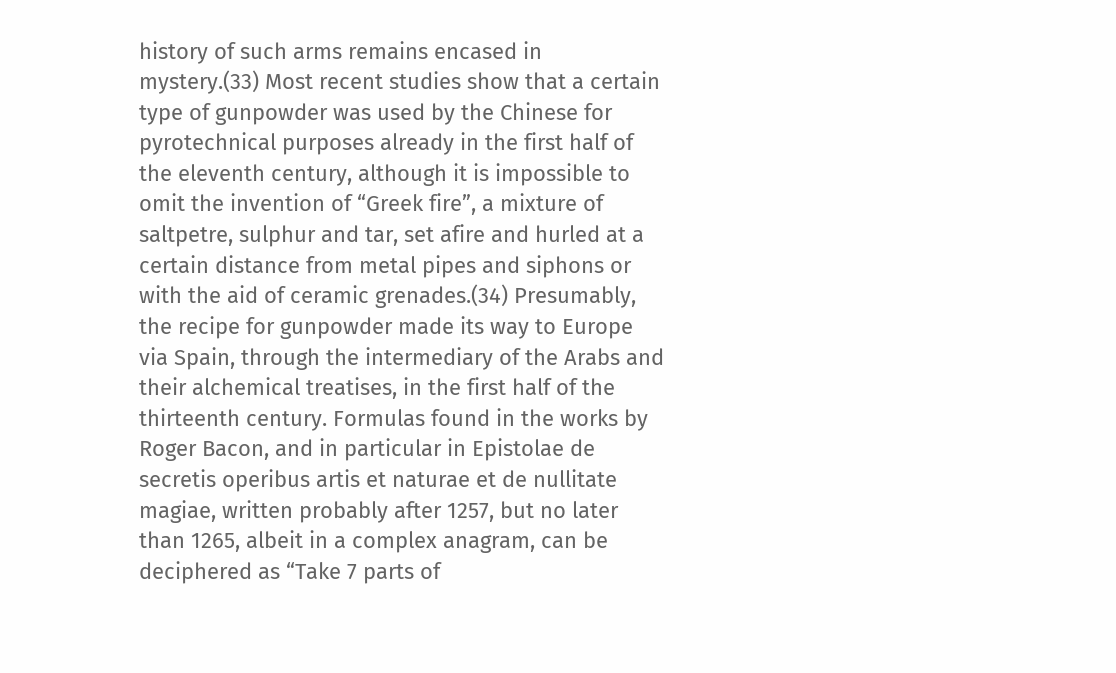history of such arms remains encased in mystery.(33) Most recent studies show that a certain type of gunpowder was used by the Chinese for pyrotechnical purposes already in the first half of the eleventh century, although it is impossible to omit the invention of “Greek fire”, a mixture of saltpetre, sulphur and tar, set afire and hurled at a certain distance from metal pipes and siphons or with the aid of ceramic grenades.(34) Presumably, the recipe for gunpowder made its way to Europe via Spain, through the intermediary of the Arabs and their alchemical treatises, in the first half of the thirteenth century. Formulas found in the works by Roger Bacon, and in particular in Epistolae de secretis operibus artis et naturae et de nullitate magiae, written probably after 1257, but no later than 1265, albeit in a complex anagram, can be deciphered as “Take 7 parts of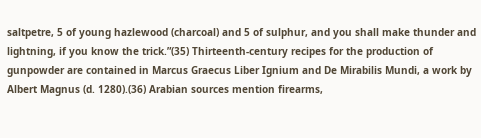saltpetre, 5 of young hazlewood (charcoal) and 5 of sulphur, and you shall make thunder and lightning, if you know the trick.”(35) Thirteenth-century recipes for the production of gunpowder are contained in Marcus Graecus Liber Ignium and De Mirabilis Mundi, a work by Albert Magnus (d. 1280).(36) Arabian sources mention firearms,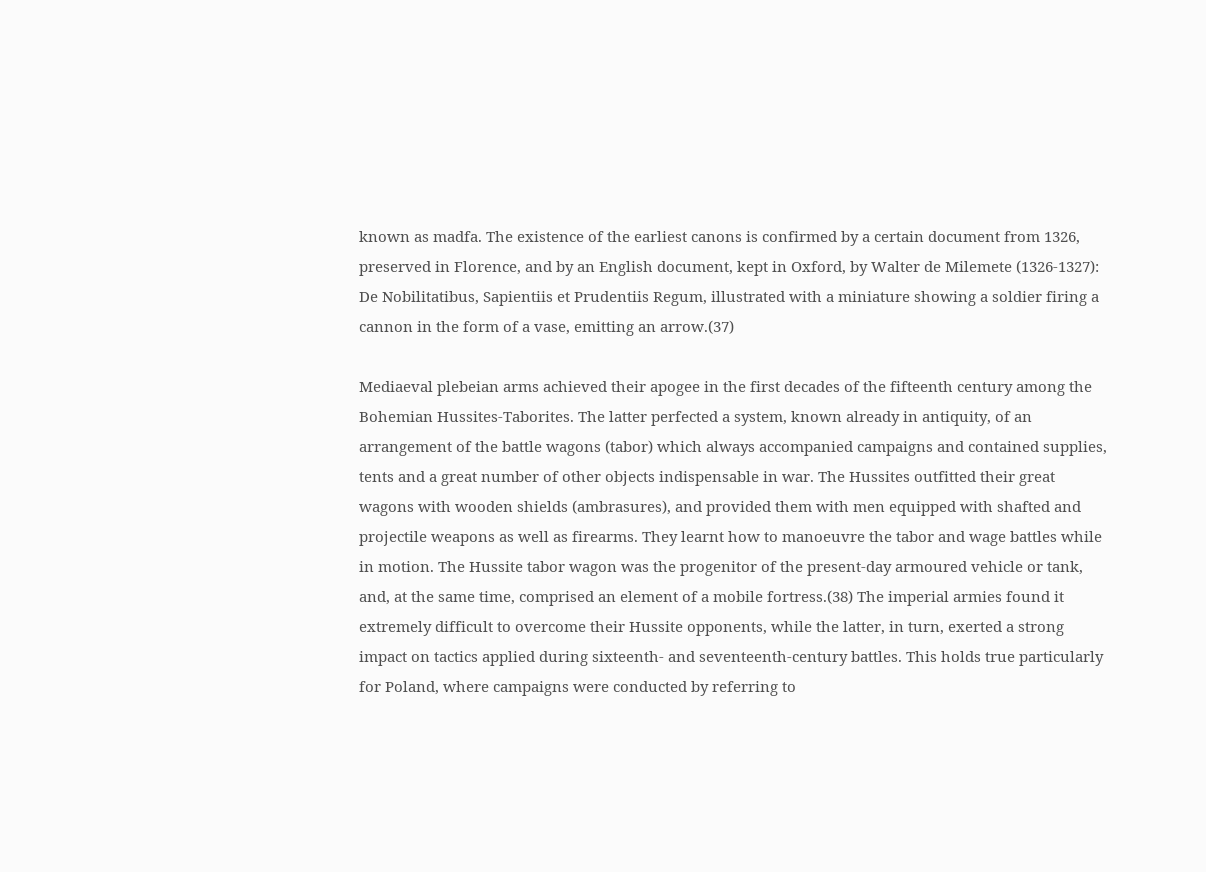known as madfa. The existence of the earliest canons is confirmed by a certain document from 1326, preserved in Florence, and by an English document, kept in Oxford, by Walter de Milemete (1326-1327): De Nobilitatibus, Sapientiis et Prudentiis Regum, illustrated with a miniature showing a soldier firing a cannon in the form of a vase, emitting an arrow.(37)

Mediaeval plebeian arms achieved their apogee in the first decades of the fifteenth century among the Bohemian Hussites-Taborites. The latter perfected a system, known already in antiquity, of an arrangement of the battle wagons (tabor) which always accompanied campaigns and contained supplies, tents and a great number of other objects indispensable in war. The Hussites outfitted their great wagons with wooden shields (ambrasures), and provided them with men equipped with shafted and projectile weapons as well as firearms. They learnt how to manoeuvre the tabor and wage battles while in motion. The Hussite tabor wagon was the progenitor of the present-day armoured vehicle or tank, and, at the same time, comprised an element of a mobile fortress.(38) The imperial armies found it extremely difficult to overcome their Hussite opponents, while the latter, in turn, exerted a strong impact on tactics applied during sixteenth- and seventeenth-century battles. This holds true particularly for Poland, where campaigns were conducted by referring to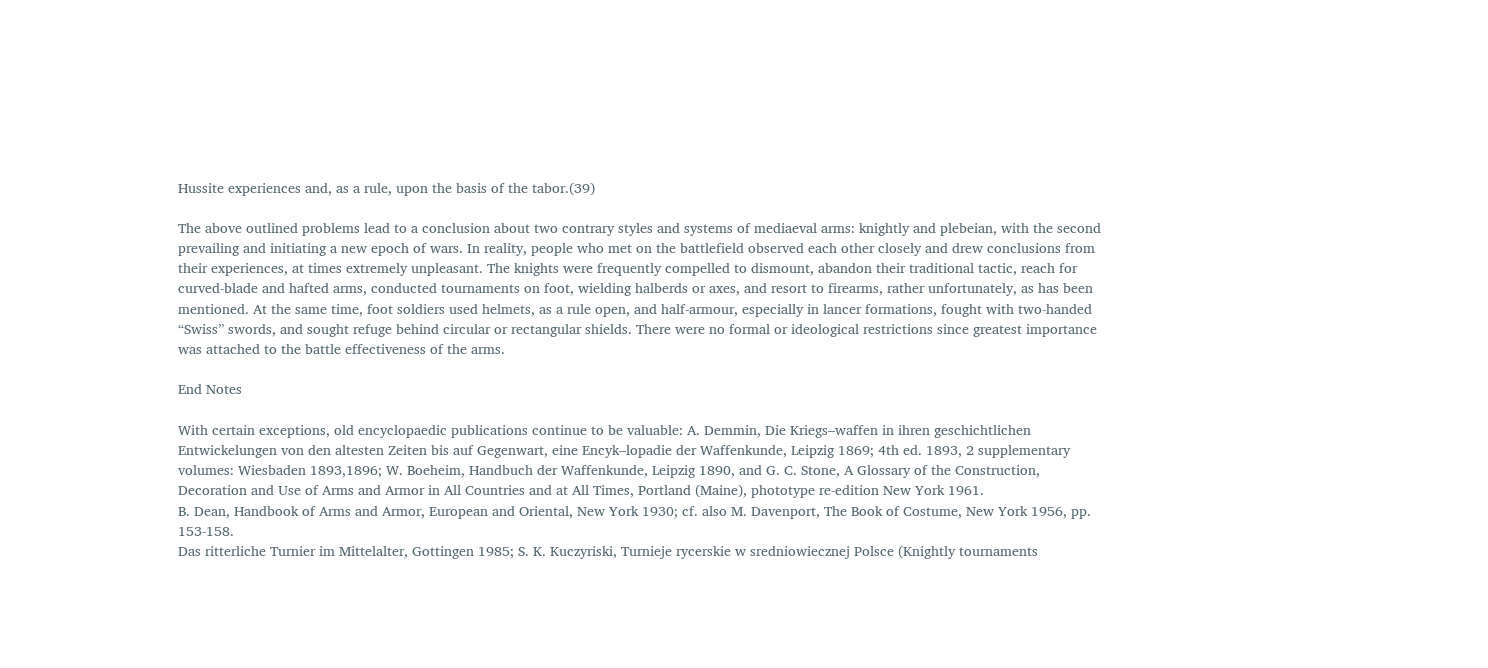Hussite experiences and, as a rule, upon the basis of the tabor.(39)

The above outlined problems lead to a conclusion about two contrary styles and systems of mediaeval arms: knightly and plebeian, with the second prevailing and initiating a new epoch of wars. In reality, people who met on the battlefield observed each other closely and drew conclusions from their experiences, at times extremely unpleasant. The knights were frequently compelled to dismount, abandon their traditional tactic, reach for curved-blade and hafted arms, conducted tournaments on foot, wielding halberds or axes, and resort to firearms, rather unfortunately, as has been mentioned. At the same time, foot soldiers used helmets, as a rule open, and half-armour, especially in lancer formations, fought with two-handed “Swiss” swords, and sought refuge behind circular or rectangular shields. There were no formal or ideological restrictions since greatest importance was attached to the battle effectiveness of the arms.

End Notes

With certain exceptions, old encyclopaedic publications continue to be valuable: A. Demmin, Die Kriegs–waffen in ihren geschichtlichen Entwickelungen von den altesten Zeiten bis auf Gegenwart, eine Encyk–lopadie der Waffenkunde, Leipzig 1869; 4th ed. 1893, 2 supplementary volumes: Wiesbaden 1893,1896; W. Boeheim, Handbuch der Waffenkunde, Leipzig 1890, and G. C. Stone, A Glossary of the Construction, Decoration and Use of Arms and Armor in All Countries and at All Times, Portland (Maine), phototype re-edition New York 1961.
B. Dean, Handbook of Arms and Armor, European and Oriental, New York 1930; cf. also M. Davenport, The Book of Costume, New York 1956, pp. 153-158.
Das ritterliche Turnier im Mittelalter, Gottingen 1985; S. K. Kuczyriski, Turnieje rycerskie w sredniowiecznej Polsce (Knightly tournaments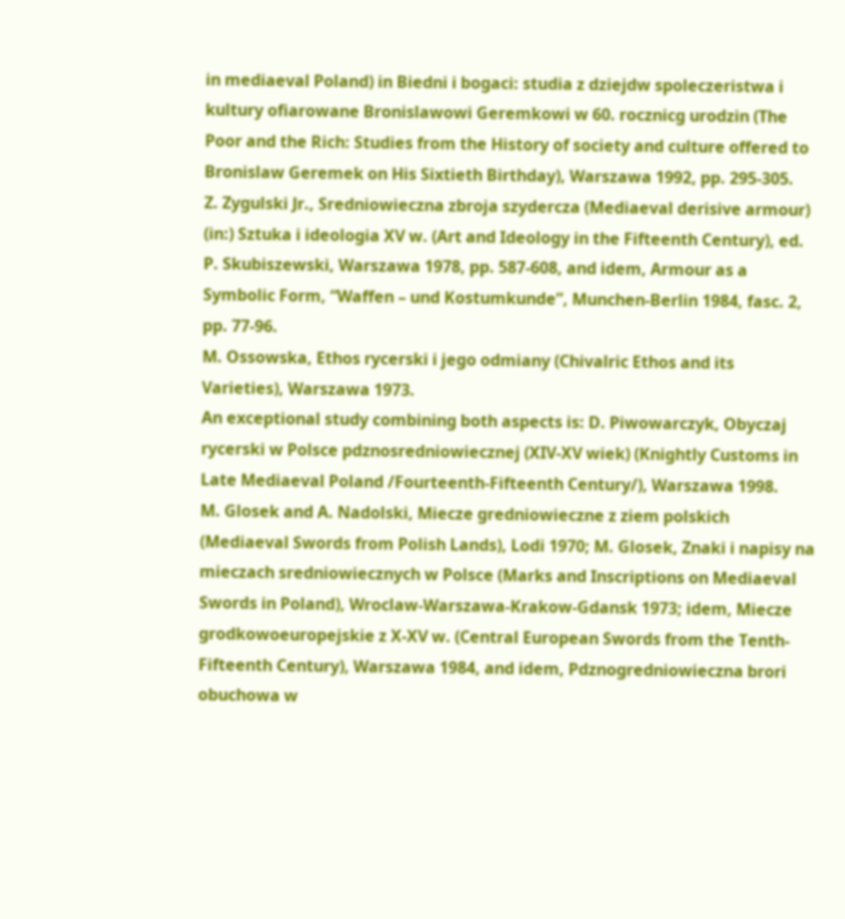in mediaeval Poland) in Biedni i bogaci: studia z dziejdw spoleczeristwa i kultury ofiarowane Bronislawowi Geremkowi w 60. rocznicg urodzin (The Poor and the Rich: Studies from the History of society and culture offered to Bronislaw Geremek on His Sixtieth Birthday), Warszawa 1992, pp. 295-305.
Z. Zygulski Jr., Sredniowieczna zbroja szydercza (Mediaeval derisive armour) (in:) Sztuka i ideologia XV w. (Art and Ideology in the Fifteenth Century), ed. P. Skubiszewski, Warszawa 1978, pp. 587-608, and idem, Armour as a Symbolic Form, “Waffen – und Kostumkunde”, Munchen-Berlin 1984, fasc. 2, pp. 77-96.
M. Ossowska, Ethos rycerski i jego odmiany (Chivalric Ethos and its Varieties), Warszawa 1973.
An exceptional study combining both aspects is: D. Piwowarczyk, Obyczaj rycerski w Polsce pdznosredniowiecznej (XIV-XV wiek) (Knightly Customs in Late Mediaeval Poland /Fourteenth-Fifteenth Century/), Warszawa 1998.
M. Glosek and A. Nadolski, Miecze gredniowieczne z ziem polskich (Mediaeval Swords from Polish Lands), Lodi 1970; M. Glosek, Znaki i napisy na mieczach sredniowiecznych w Polsce (Marks and Inscriptions on Mediaeval Swords in Poland), Wroclaw-Warszawa-Krakow-Gdansk 1973; idem, Miecze grodkowoeuropejskie z X‑XV w. (Central European Swords from the Tenth-Fifteenth Century), Warszawa 1984, and idem, Pdznogredniowieczna brori obuchowa w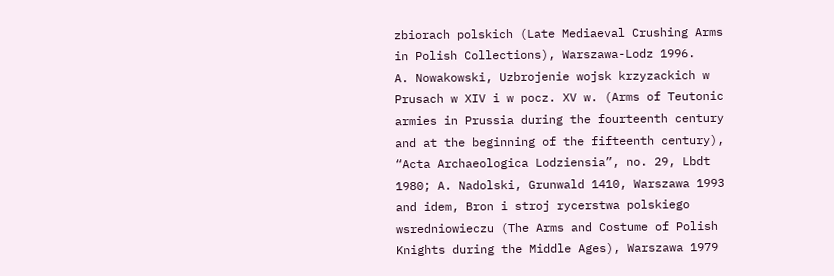zbiorach polskich (Late Mediaeval Crushing Arms in Polish Collections), Warszawa-Lodz 1996.
A. Nowakowski, Uzbrojenie wojsk krzyzackich w Prusach w XIV i w pocz. XV w. (Arms of Teutonic armies in Prussia during the fourteenth century and at the beginning of the fifteenth century), “Acta Archaeologica Lodziensia”, no. 29, Lbdt 1980; A. Nadolski, Grunwald 1410, Warszawa 1993 and idem, Bron i stroj rycerstwa polskiego wsredniowieczu (The Arms and Costume of Polish Knights during the Middle Ages), Warszawa 1979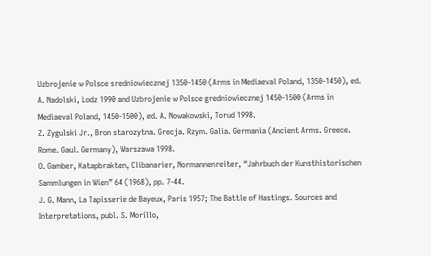Uzbrojenie w Polsce sredniowiecznej 1350-1450 (Arms in Mediaeval Poland, 1350-1450), ed. A. Nadolski, Lodz 1990 and Uzbrojenie w Polsce gredniowiecznej 1450-1500 (Arms in Mediaeval Poland, 1450-1500), ed. A. Nowakowski, Torud 1998.
Z. Zygulski Jr., Bron starozytna. Grecja. Rzym. Galia. Germania (Ancient Arms. Greece. Rome. Gaul. Germany), Warszawa 1998.
O. Gamber, Katapbrakten, Clibanarier, Normannenreiter, “Jahrbuch der Kunsthistorischen Sammlungen in Wien” 64 (1968), pp. 7-44.
J. G. Mann, La Tapisserie de Bayeux, Paris 1957; The Battle of Hastings. Sources and Interpretations, publ. S. Morillo,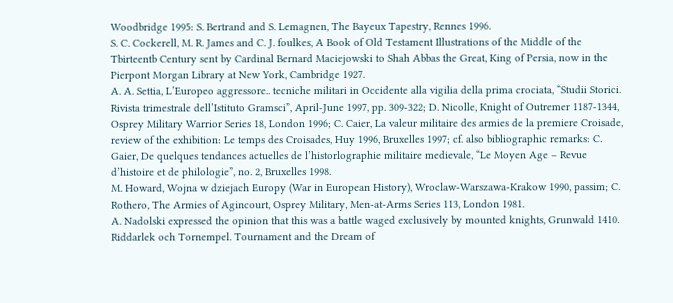Woodbridge 1995: S. Bertrand and S. Lemagnen, The Bayeux Tapestry, Rennes 1996.
S. C. Cockerell, M. R. James and C. J. foulkes, A Book of Old Testament Illustrations of the Middle of the Tbirteentb Century sent by Cardinal Bernard Maciejowski to Shah Abbas the Great, King of Persia, now in the Pierpont Morgan Library at New York, Cambridge 1927.
A. A. Settia, L’Europeo aggressore.. tecniche militari in Occidente alla vigilia della prima crociata, “Studii Storici. Rivista trimestrale dell’Istituto Gramsci”, April-June 1997, pp. 309-322; D. Nicolle, Knight of Outremer 1187-1344, Osprey Military Warrior Series 18, London 1996; C. Caier, La valeur militaire des armies de la premiere Croisade, review of the exhibition: Le temps des Croisades, Huy 1996, Bruxelles 1997; cf. also bibliographic remarks: C. Gaier, De quelques tendances actuelles de l’historlographie militaire medievale, “Le Moyen Age – Revue d’histoire et de philologie”, no. 2, Bruxelles 1998.
M. Howard, Wojna w dziejach Europy (War in European History), Wroclaw-Warszawa-Krakow 1990, passim; C. Rothero, The Armies of Agincourt, Osprey Military, Men-at-Arms Series 113, London 1981.
A. Nadolski expressed the opinion that this was a battle waged exclusively by mounted knights, Grunwald 1410.
Riddarlek och Tornempel. Tournament and the Dream of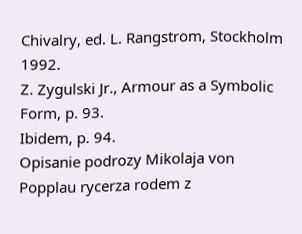Chivalry, ed. L. Rangstrom, Stockholm 1992.
Z. Zygulski Jr., Armour as a Symbolic Form, p. 93.
Ibidem, p. 94.
Opisanie podrozy Mikolaja von Popplau rycerza rodem z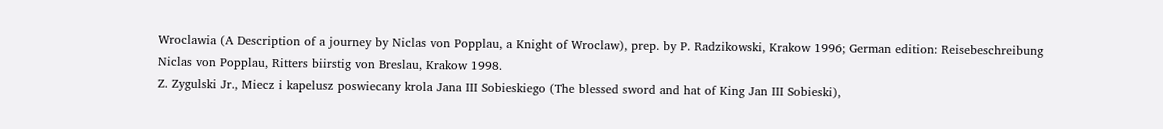Wroclawia (A Description of a journey by Niclas von Popplau, a Knight of Wroclaw), prep. by P. Radzikowski, Krakow 1996; German edition: Reisebeschreibung Niclas von Popplau, Ritters biirstig von Breslau, Krakow 1998.
Z. Zygulski Jr., Miecz i kapelusz poswiecany krola Jana III Sobieskiego (The blessed sword and hat of King Jan III Sobieski),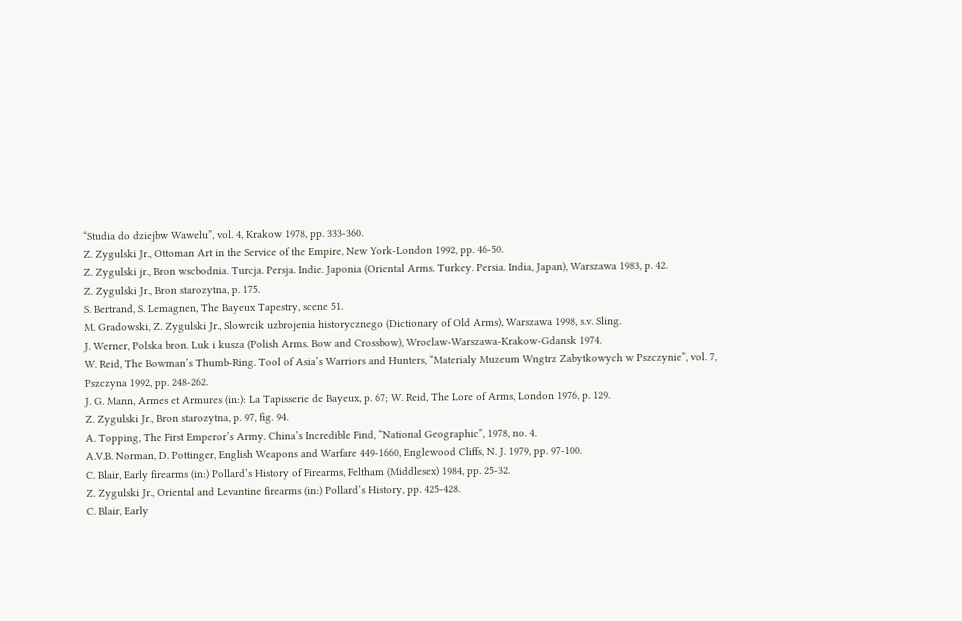“Studia do dziejbw Wawelu”, vol. 4, Krakow 1978, pp. 333-360.
Z. Zygulski Jr., Ottoman Art in the Service of the Empire, New York-London 1992, pp. 46-50.
Z. Zygulski jr., Bron wscbodnia. Turcja. Persja. Indie. Japonia (Oriental Arms. Turkey. Persia. India, Japan), Warszawa 1983, p. 42.
Z. Zygulski Jr., Bron starozytna, p. 175.
S. Bertrand, S. Lemagnen, The Bayeux Tapestry, scene 51.
M. Gradowski, Z. Zygulski Jr., Slowrcik uzbrojenia historycznego (Dictionary of Old Arms), Warszawa 1998, s.v. Sling.
J. Werner, Polska bron. Luk i kusza (Polish Arms. Bow and Crossbow), Wroclaw-Warszawa-Krakow-Gdansk 1974.
W. Reid, The Bowman’s Thumb-Ring. Tool of Asia’s Warriors and Hunters, “Materialy Muzeum Wngtrz Zabytkowych w Pszczynie”, vol. 7, Pszczyna 1992, pp. 248-262.
J. G. Mann, Armes et Armures (in:): La Tapisserie de Bayeux, p. 67; W. Reid, The Lore of Arms, London 1976, p. 129.
Z. Zygulski Jr., Bron starozytna, p. 97, fig. 94.
A. Topping, The First Emperor’s Army. China’s Incredible Find, “National Geographic”, 1978, no. 4.
A.V.B. Norman, D. Pottinger, English Weapons and Warfare 449-1660, Englewood Cliffs, N. J. 1979, pp. 97-100.
C. Blair, Early firearms (in:) Pollard’s History of Firearms, Feltham (Middlesex) 1984, pp. 25-32.
Z. Zygulski Jr., Oriental and Levantine firearms (in:) Pollard’s History, pp. 425-428.
C. Blair, Early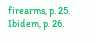firearms, p. 25.
Ibidem, p. 26.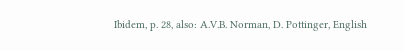Ibidem, p. 28, also: A.V.B. Norman, D. Pottinger, English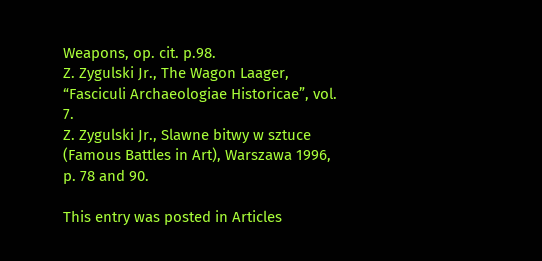Weapons, op. cit. p.98.
Z. Zygulski Jr., The Wagon Laager, “Fasciculi Archaeologiae Historicae”, vol. 7.
Z. Zygulski Jr., Slawne bitwy w sztuce (Famous Battles in Art), Warszawa 1996, p. 78 and 90.

This entry was posted in Articles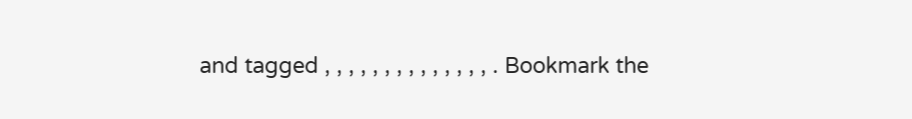and tagged , , , , , , , , , , , , , , . Bookmark the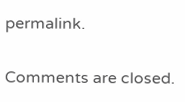permalink.

Comments are closed.